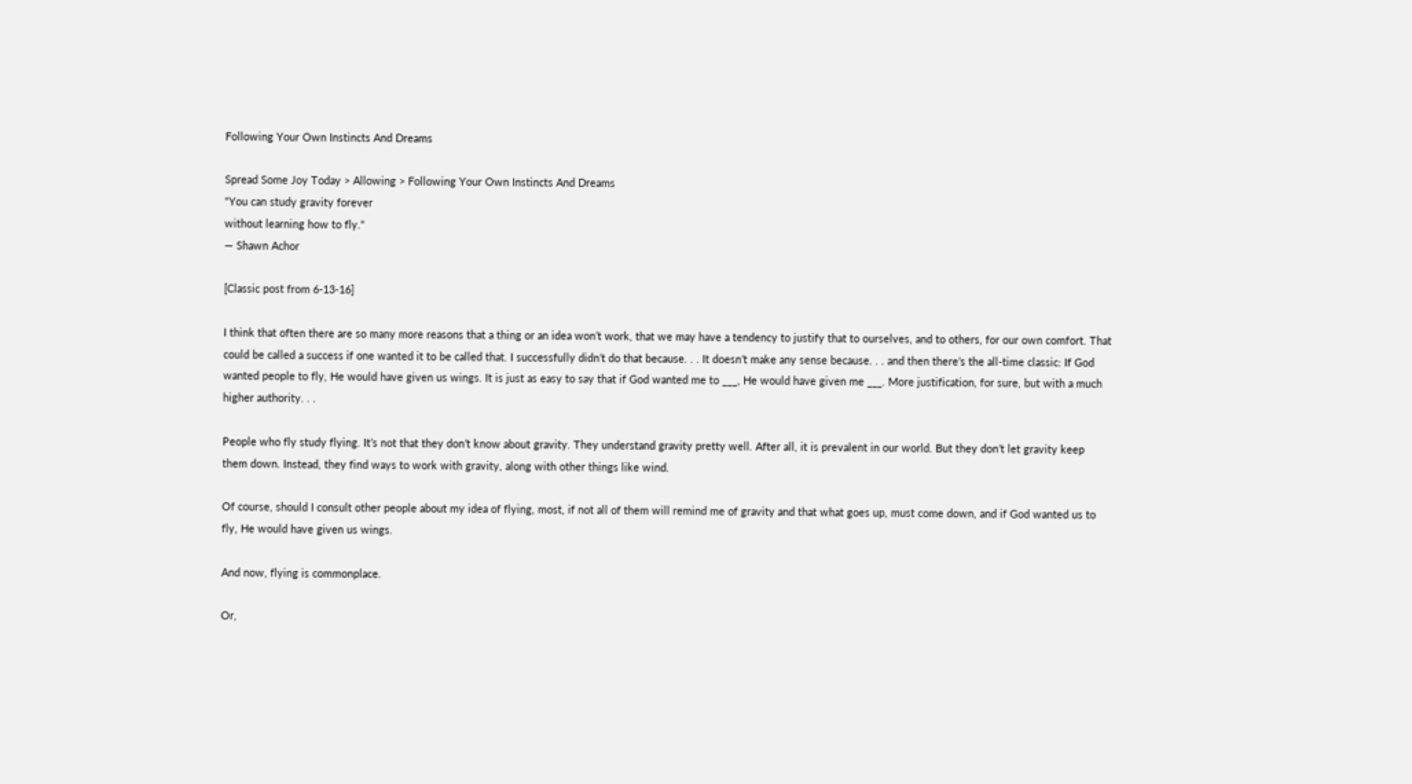Following Your Own Instincts And Dreams

Spread Some Joy Today > Allowing > Following Your Own Instincts And Dreams
“You can study gravity forever
without learning how to fly."
— Shawn Achor

[Classic post from 6-13-16]

I think that often there are so many more reasons that a thing or an idea won’t work, that we may have a tendency to justify that to ourselves, and to others, for our own comfort. That could be called a success if one wanted it to be called that. I successfully didn’t do that because. . . It doesn’t make any sense because. . . and then there’s the all-time classic: If God wanted people to fly, He would have given us wings. It is just as easy to say that if God wanted me to ___, He would have given me ___. More justification, for sure, but with a much higher authority. . .

People who fly study flying. It’s not that they don’t know about gravity. They understand gravity pretty well. After all, it is prevalent in our world. But they don’t let gravity keep them down. Instead, they find ways to work with gravity, along with other things like wind.

Of course, should I consult other people about my idea of flying, most, if not all of them will remind me of gravity and that what goes up, must come down, and if God wanted us to fly, He would have given us wings.

And now, flying is commonplace.

Or,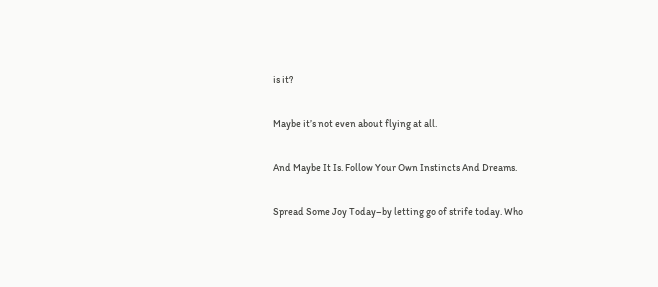is it?

Maybe it’s not even about flying at all.

And Maybe It Is. Follow Your Own Instincts And Dreams.

Spread Some Joy Today–by letting go of strife today. Who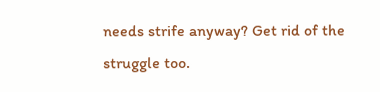needs strife anyway? Get rid of the struggle too.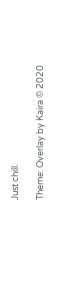Just chill.

Theme: Overlay by Kaira © 2020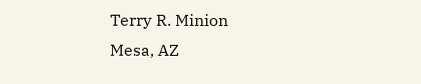Terry R. Minion
Mesa, AZ